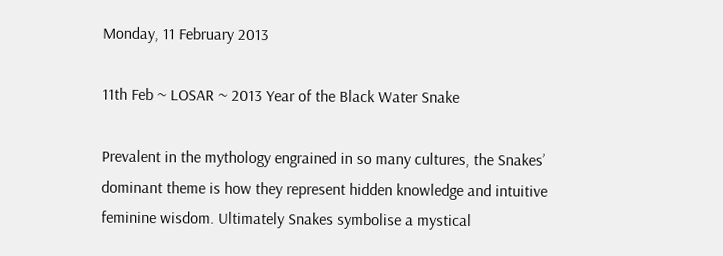Monday, 11 February 2013

11th Feb ~ LOSAR ~ 2013 Year of the Black Water Snake

Prevalent in the mythology engrained in so many cultures, the Snakes’ dominant theme is how they represent hidden knowledge and intuitive feminine wisdom. Ultimately Snakes symbolise a mystical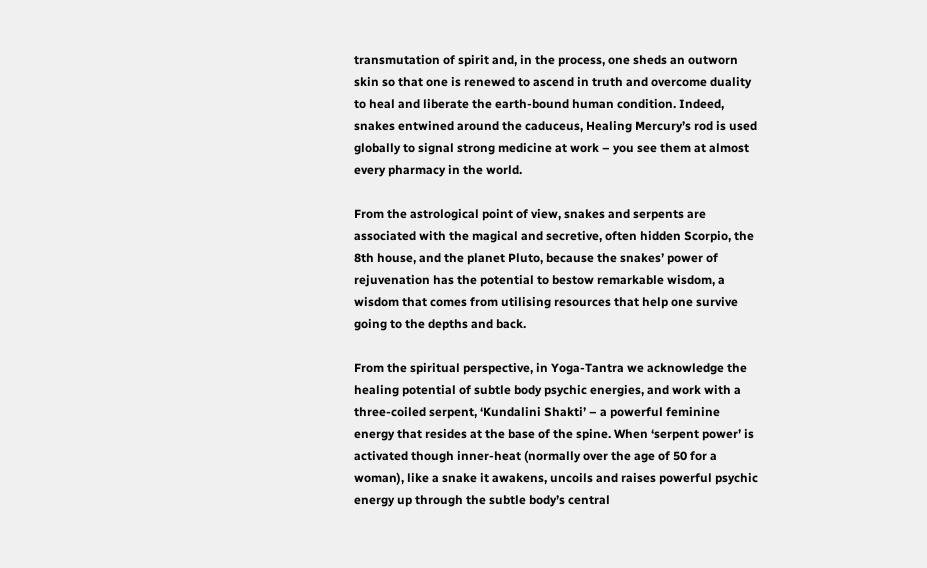transmutation of spirit and, in the process, one sheds an outworn skin so that one is renewed to ascend in truth and overcome duality to heal and liberate the earth-bound human condition. Indeed, snakes entwined around the caduceus, Healing Mercury’s rod is used globally to signal strong medicine at work – you see them at almost every pharmacy in the world.

From the astrological point of view, snakes and serpents are associated with the magical and secretive, often hidden Scorpio, the 8th house, and the planet Pluto, because the snakes’ power of rejuvenation has the potential to bestow remarkable wisdom, a wisdom that comes from utilising resources that help one survive going to the depths and back.

From the spiritual perspective, in Yoga-Tantra we acknowledge the healing potential of subtle body psychic energies, and work with a three-coiled serpent, ‘Kundalini Shakti’ – a powerful feminine energy that resides at the base of the spine. When ‘serpent power’ is activated though inner-heat (normally over the age of 50 for a woman), like a snake it awakens, uncoils and raises powerful psychic energy up through the subtle body’s central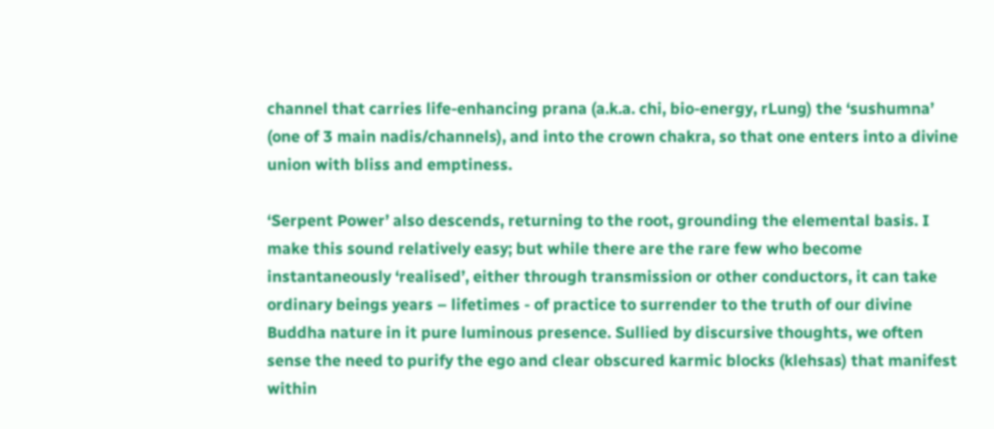channel that carries life-enhancing prana (a.k.a. chi, bio-energy, rLung) the ‘sushumna’ (one of 3 main nadis/channels), and into the crown chakra, so that one enters into a divine union with bliss and emptiness.

‘Serpent Power’ also descends, returning to the root, grounding the elemental basis. I make this sound relatively easy; but while there are the rare few who become instantaneously ‘realised’, either through transmission or other conductors, it can take ordinary beings years – lifetimes - of practice to surrender to the truth of our divine Buddha nature in it pure luminous presence. Sullied by discursive thoughts, we often sense the need to purify the ego and clear obscured karmic blocks (klehsas) that manifest within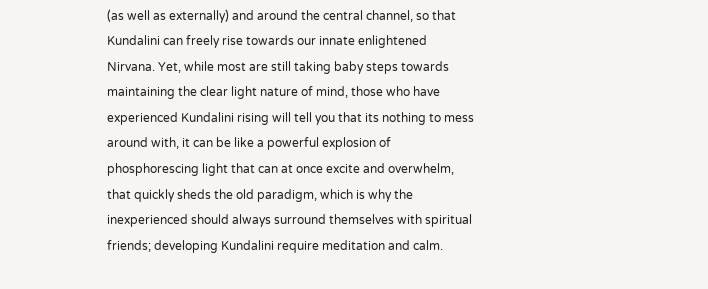(as well as externally) and around the central channel, so that Kundalini can freely rise towards our innate enlightened Nirvana. Yet, while most are still taking baby steps towards maintaining the clear light nature of mind, those who have experienced Kundalini rising will tell you that its nothing to mess around with, it can be like a powerful explosion of phosphorescing light that can at once excite and overwhelm, that quickly sheds the old paradigm, which is why the inexperienced should always surround themselves with spiritual friends; developing Kundalini require meditation and calm.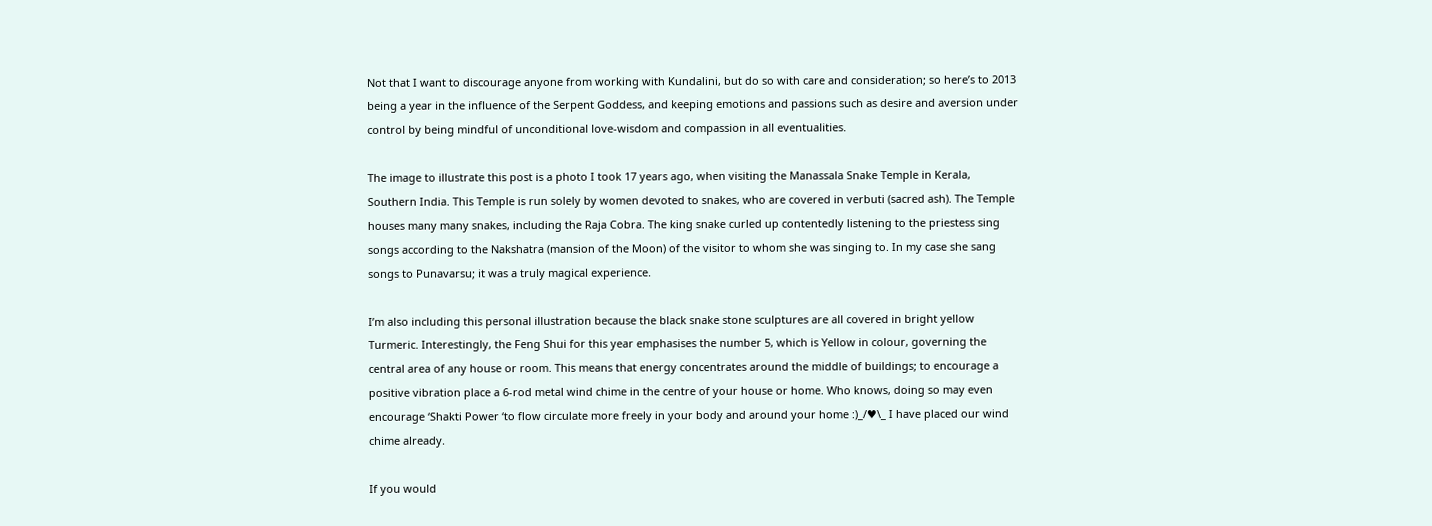Not that I want to discourage anyone from working with Kundalini, but do so with care and consideration; so here’s to 2013 being a year in the influence of the Serpent Goddess, and keeping emotions and passions such as desire and aversion under control by being mindful of unconditional love-wisdom and compassion in all eventualities.

The image to illustrate this post is a photo I took 17 years ago, when visiting the Manassala Snake Temple in Kerala, Southern India. This Temple is run solely by women devoted to snakes, who are covered in verbuti (sacred ash). The Temple houses many many snakes, including the Raja Cobra. The king snake curled up contentedly listening to the priestess sing songs according to the Nakshatra (mansion of the Moon) of the visitor to whom she was singing to. In my case she sang songs to Punavarsu; it was a truly magical experience.

I’m also including this personal illustration because the black snake stone sculptures are all covered in bright yellow Turmeric. Interestingly, the Feng Shui for this year emphasises the number 5, which is Yellow in colour, governing the central area of any house or room. This means that energy concentrates around the middle of buildings; to encourage a positive vibration place a 6-rod metal wind chime in the centre of your house or home. Who knows, doing so may even encourage ‘Shakti Power ‘to flow circulate more freely in your body and around your home :)_/♥\_ I have placed our wind chime already.

If you would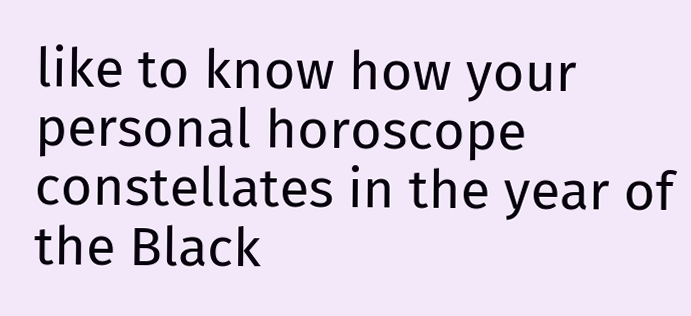like to know how your personal horoscope constellates in the year of the Black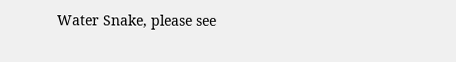Water Snake, please see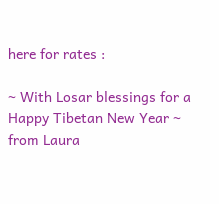here for rates :

~ With Losar blessings for a Happy Tibetan New Year ~
from Laura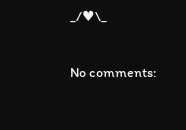_/♥\_

No comments: